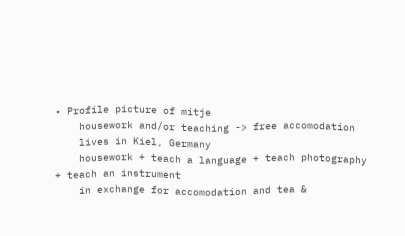• Profile picture of mitje
    housework and/or teaching -> free accomodation
    lives in Kiel, Germany
    housework + teach a language + teach photography + teach an instrument
    in exchange for accomodation and tea &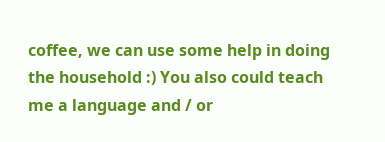coffee, we can use some help in doing the household :) You also could teach me a language and / or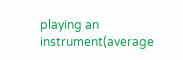playing an instrument(average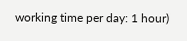working time per day: 1 hour)